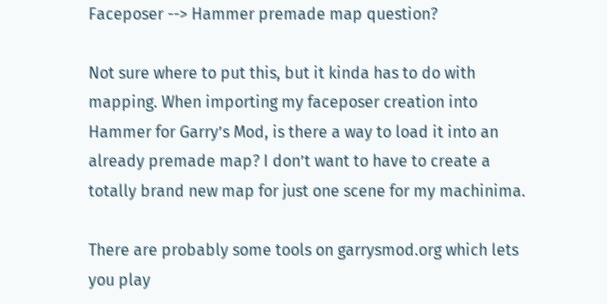Faceposer --> Hammer premade map question?

Not sure where to put this, but it kinda has to do with mapping. When importing my faceposer creation into Hammer for Garry’s Mod, is there a way to load it into an already premade map? I don’t want to have to create a totally brand new map for just one scene for my machinima.

There are probably some tools on garrysmod.org which lets you play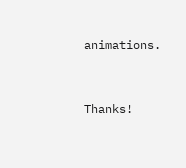animations.


Thanks!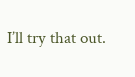I’ll try that out.